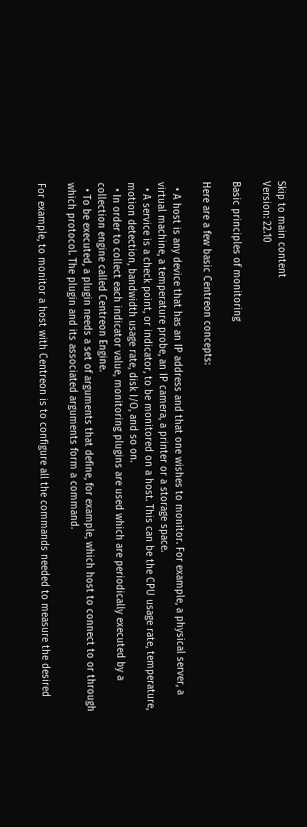Skip to main content
Version: 22.10

Basic principles of monitoring

Here are a few basic Centreon concepts:

  • A host is any device that has an IP address and that one wishes to monitor. For example, a physical server, a virtual machine, a temperature probe, an IP camera, a printer or a storage space.
  • A service is a check point, or indicator, to be monitored on a host. This can be the CPU usage rate, temperature, motion detection, bandwidth usage rate, disk I/O, and so on.
  • In order to collect each indicator value, monitoring plugins are used which are periodically executed by a collection engine called Centreon Engine.
  • To be executed, a plugin needs a set of arguments that define, for example, which host to connect to or through which protocol. The plugin and its associated arguments form a command.

For example, to monitor a host with Centreon is to configure all the commands needed to measure the desired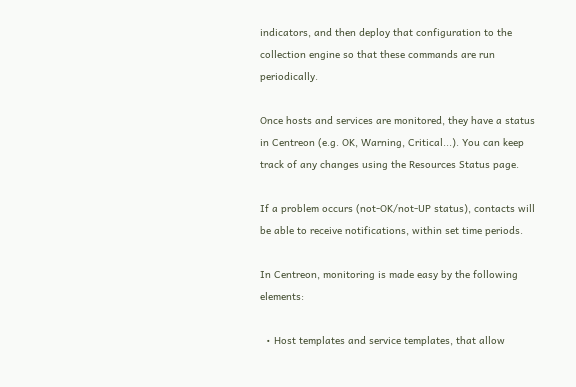indicators, and then deploy that configuration to the collection engine so that these commands are run periodically.

Once hosts and services are monitored, they have a status in Centreon (e.g. OK, Warning, Critical...). You can keep track of any changes using the Resources Status page.

If a problem occurs (not-OK/not-UP status), contacts will be able to receive notifications, within set time periods.

In Centreon, monitoring is made easy by the following elements:

  • Host templates and service templates, that allow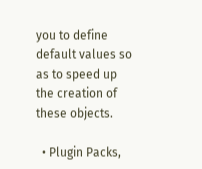you to define default values so as to speed up the creation of these objects.

  • Plugin Packs,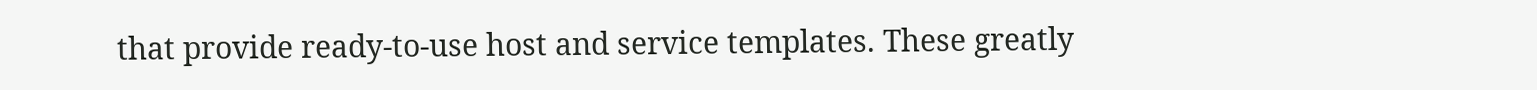that provide ready-to-use host and service templates. These greatly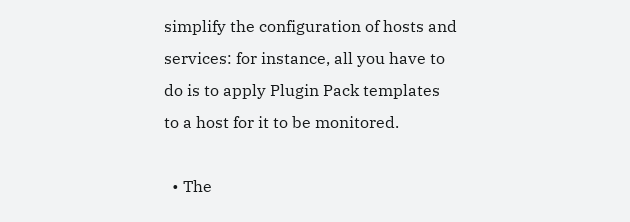simplify the configuration of hosts and services: for instance, all you have to do is to apply Plugin Pack templates to a host for it to be monitored.

  • The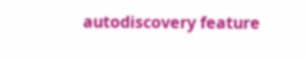autodiscovery feature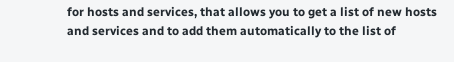for hosts and services, that allows you to get a list of new hosts and services and to add them automatically to the list of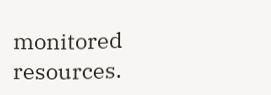monitored resources.